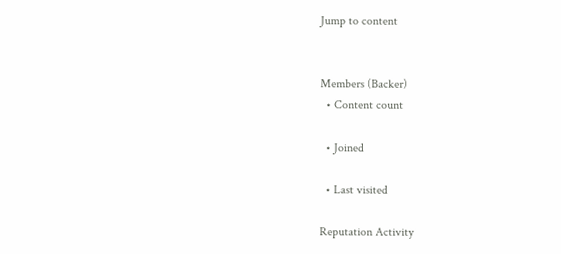Jump to content


Members (Backer)
  • Content count

  • Joined

  • Last visited

Reputation Activity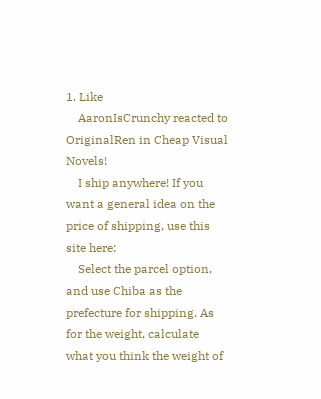1. Like
    AaronIsCrunchy reacted to OriginalRen in Cheap Visual Novels!
    I ship anywhere! If you want a general idea on the price of shipping, use this site here:
    Select the parcel option, and use Chiba as the prefecture for shipping. As for the weight, calculate what you think the weight of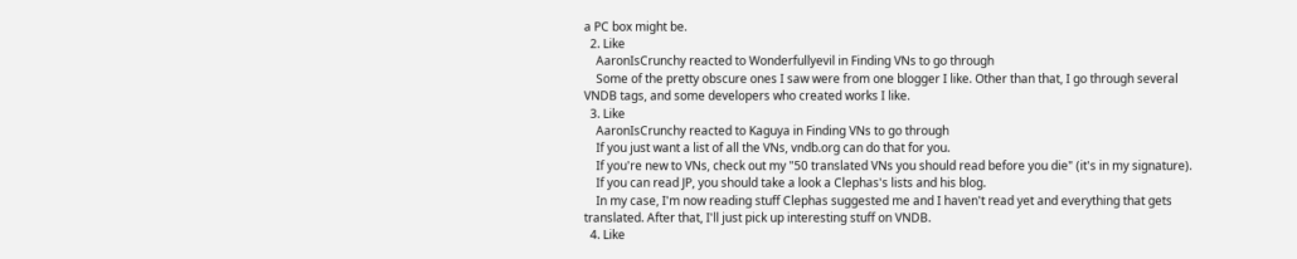a PC box might be.
  2. Like
    AaronIsCrunchy reacted to Wonderfullyevil in Finding VNs to go through
    Some of the pretty obscure ones I saw were from one blogger I like. Other than that, I go through several VNDB tags, and some developers who created works I like.
  3. Like
    AaronIsCrunchy reacted to Kaguya in Finding VNs to go through
    If you just want a list of all the VNs, vndb.org can do that for you.
    If you're new to VNs, check out my "50 translated VNs you should read before you die" (it's in my signature).
    If you can read JP, you should take a look a Clephas's lists and his blog.
    In my case, I'm now reading stuff Clephas suggested me and I haven't read yet and everything that gets translated. After that, I'll just pick up interesting stuff on VNDB.
  4. Like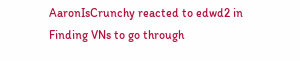AaronIsCrunchy reacted to edwd2 in Finding VNs to go through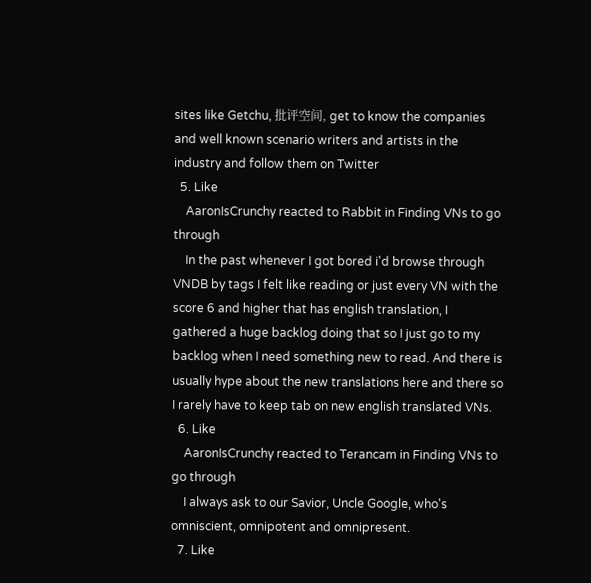sites like Getchu, 批评空间, get to know the companies and well known scenario writers and artists in the industry and follow them on Twitter
  5. Like
    AaronIsCrunchy reacted to Rabbit in Finding VNs to go through
    In the past whenever I got bored i'd browse through VNDB by tags I felt like reading or just every VN with the score 6 and higher that has english translation, I gathered a huge backlog doing that so I just go to my backlog when I need something new to read. And there is usually hype about the new translations here and there so I rarely have to keep tab on new english translated VNs.
  6. Like
    AaronIsCrunchy reacted to Terancam in Finding VNs to go through
    I always ask to our Savior, Uncle Google, who's omniscient, omnipotent and omnipresent.
  7. Like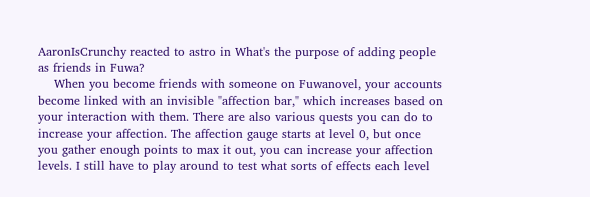AaronIsCrunchy reacted to astro in What's the purpose of adding people as friends in Fuwa?
    When you become friends with someone on Fuwanovel, your accounts become linked with an invisible "affection bar," which increases based on your interaction with them. There are also various quests you can do to increase your affection. The affection gauge starts at level 0, but once you gather enough points to max it out, you can increase your affection levels. I still have to play around to test what sorts of effects each level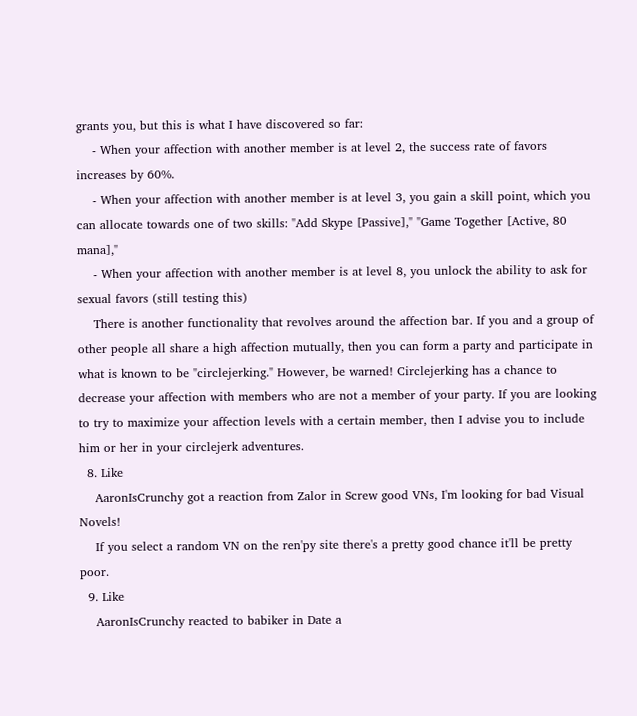grants you, but this is what I have discovered so far:
    - When your affection with another member is at level 2, the success rate of favors increases by 60%.
    - When your affection with another member is at level 3, you gain a skill point, which you can allocate towards one of two skills: "Add Skype [Passive]," "Game Together [Active, 80 mana],"
    - When your affection with another member is at level 8, you unlock the ability to ask for sexual favors (still testing this)
    There is another functionality that revolves around the affection bar. If you and a group of other people all share a high affection mutually, then you can form a party and participate in what is known to be "circlejerking." However, be warned! Circlejerking has a chance to decrease your affection with members who are not a member of your party. If you are looking to try to maximize your affection levels with a certain member, then I advise you to include him or her in your circlejerk adventures.
  8. Like
    AaronIsCrunchy got a reaction from Zalor in Screw good VNs, I'm looking for bad Visual Novels!
    If you select a random VN on the ren'py site there's a pretty good chance it'll be pretty poor.
  9. Like
    AaronIsCrunchy reacted to babiker in Date a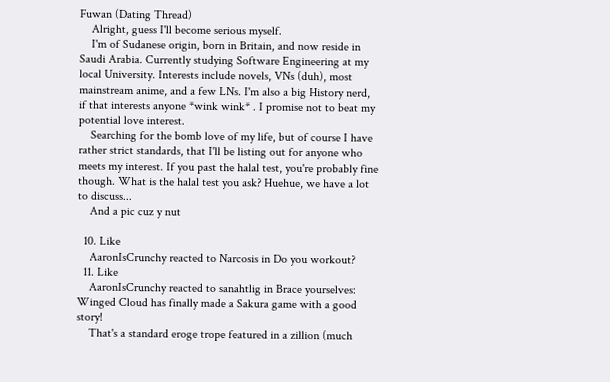Fuwan (Dating Thread)
    Alright, guess I'll become serious myself.
    I'm of Sudanese origin, born in Britain, and now reside in Saudi Arabia. Currently studying Software Engineering at my local University. Interests include novels, VNs (duh), most mainstream anime, and a few LNs. I'm also a big History nerd, if that interests anyone *wink wink* . I promise not to beat my potential love interest.
    Searching for the bomb love of my life, but of course I have rather strict standards, that I'll be listing out for anyone who meets my interest. If you past the halal test, you're probably fine though. What is the halal test you ask? Huehue, we have a lot to discuss...
    And a pic cuz y nut

  10. Like
    AaronIsCrunchy reacted to Narcosis in Do you workout?
  11. Like
    AaronIsCrunchy reacted to sanahtlig in Brace yourselves: Winged Cloud has finally made a Sakura game with a good story!
    That's a standard eroge trope featured in a zillion (much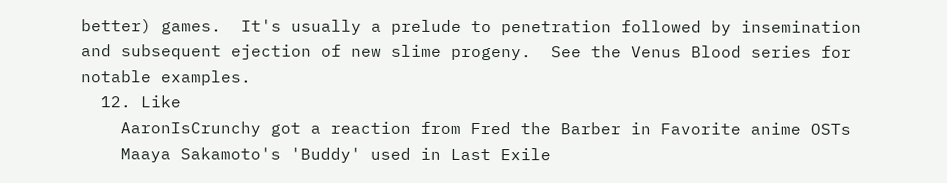better) games.  It's usually a prelude to penetration followed by insemination and subsequent ejection of new slime progeny.  See the Venus Blood series for notable examples.
  12. Like
    AaronIsCrunchy got a reaction from Fred the Barber in Favorite anime OSTs
    Maaya Sakamoto's 'Buddy' used in Last Exile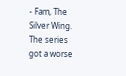- Fam, The Silver Wing. The series got a worse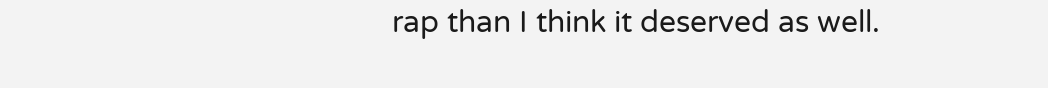rap than I think it deserved as well.